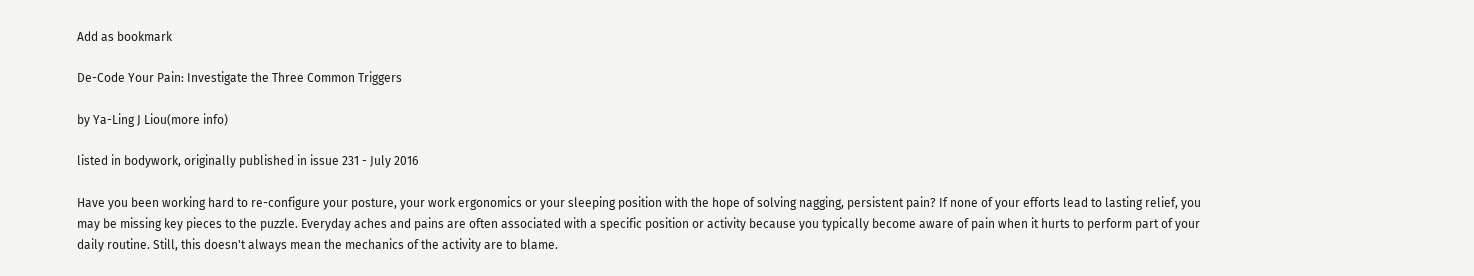Add as bookmark

De-Code Your Pain: Investigate the Three Common Triggers

by Ya-Ling J Liou(more info)

listed in bodywork, originally published in issue 231 - July 2016

Have you been working hard to re-configure your posture, your work ergonomics or your sleeping position with the hope of solving nagging, persistent pain? If none of your efforts lead to lasting relief, you may be missing key pieces to the puzzle. Everyday aches and pains are often associated with a specific position or activity because you typically become aware of pain when it hurts to perform part of your daily routine. Still, this doesn't always mean the mechanics of the activity are to blame.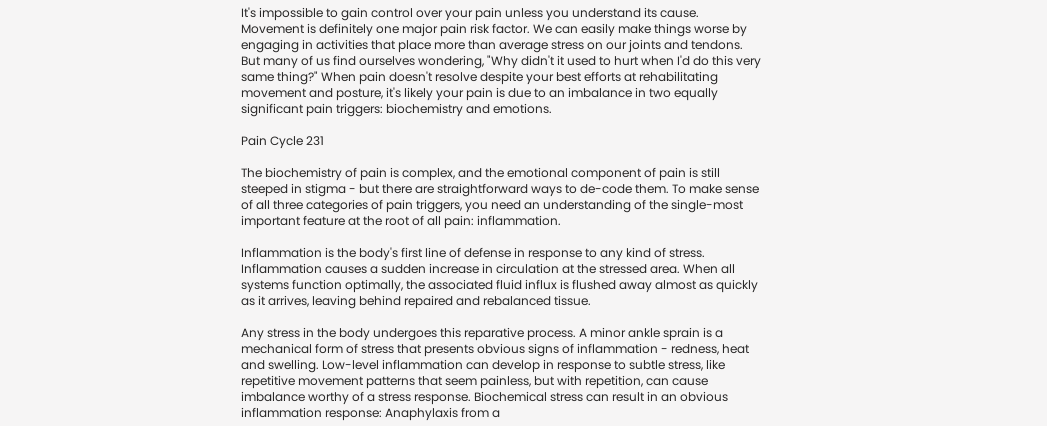It's impossible to gain control over your pain unless you understand its cause. Movement is definitely one major pain risk factor. We can easily make things worse by engaging in activities that place more than average stress on our joints and tendons. But many of us find ourselves wondering, "Why didn't it used to hurt when I'd do this very same thing?" When pain doesn't resolve despite your best efforts at rehabilitating movement and posture, it's likely your pain is due to an imbalance in two equally significant pain triggers: biochemistry and emotions.

Pain Cycle 231

The biochemistry of pain is complex, and the emotional component of pain is still steeped in stigma - but there are straightforward ways to de-code them. To make sense of all three categories of pain triggers, you need an understanding of the single-most important feature at the root of all pain: inflammation.

Inflammation is the body's first line of defense in response to any kind of stress. Inflammation causes a sudden increase in circulation at the stressed area. When all systems function optimally, the associated fluid influx is flushed away almost as quickly as it arrives, leaving behind repaired and rebalanced tissue.

Any stress in the body undergoes this reparative process. A minor ankle sprain is a mechanical form of stress that presents obvious signs of inflammation - redness, heat and swelling. Low-level inflammation can develop in response to subtle stress, like repetitive movement patterns that seem painless, but with repetition, can cause imbalance worthy of a stress response. Biochemical stress can result in an obvious inflammation response: Anaphylaxis from a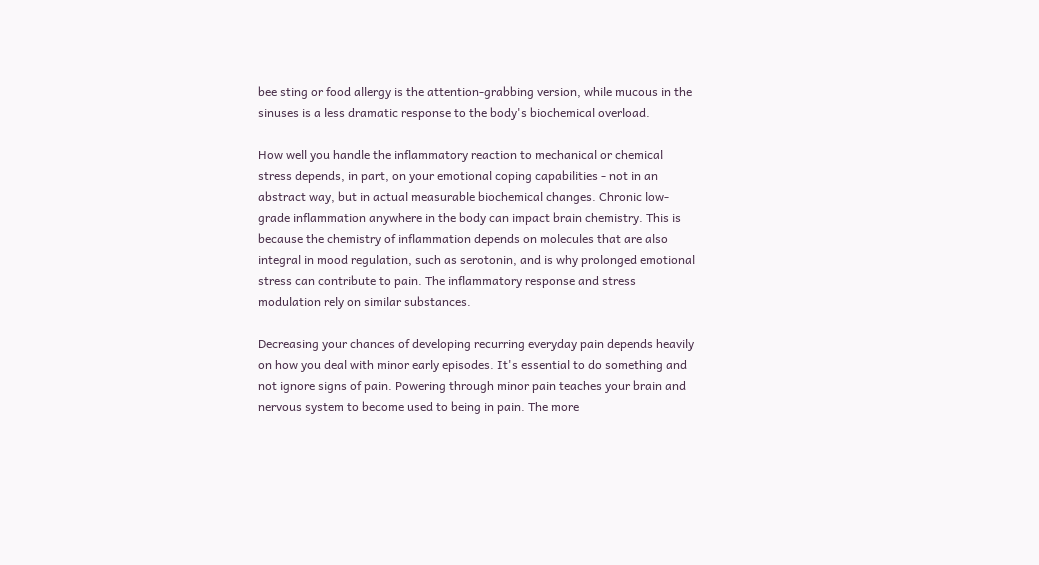bee sting or food allergy is the attention-grabbing version, while mucous in the sinuses is a less dramatic response to the body's biochemical overload.

How well you handle the inflammatory reaction to mechanical or chemical stress depends, in part, on your emotional coping capabilities - not in an abstract way, but in actual measurable biochemical changes. Chronic low-grade inflammation anywhere in the body can impact brain chemistry. This is because the chemistry of inflammation depends on molecules that are also integral in mood regulation, such as serotonin, and is why prolonged emotional stress can contribute to pain. The inflammatory response and stress modulation rely on similar substances.

Decreasing your chances of developing recurring everyday pain depends heavily on how you deal with minor early episodes. It's essential to do something and not ignore signs of pain. Powering through minor pain teaches your brain and nervous system to become used to being in pain. The more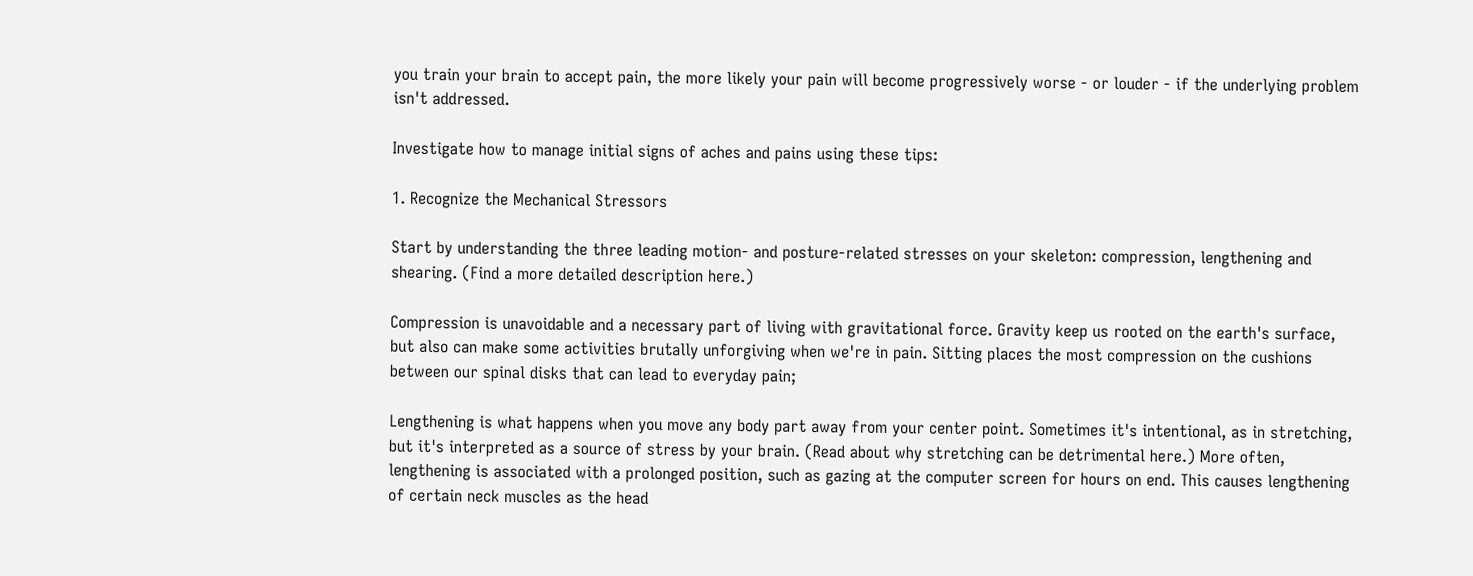you train your brain to accept pain, the more likely your pain will become progressively worse - or louder - if the underlying problem isn't addressed.

Investigate how to manage initial signs of aches and pains using these tips:

1. Recognize the Mechanical Stressors

Start by understanding the three leading motion- and posture-related stresses on your skeleton: compression, lengthening and shearing. (Find a more detailed description here.)

Compression is unavoidable and a necessary part of living with gravitational force. Gravity keep us rooted on the earth's surface, but also can make some activities brutally unforgiving when we're in pain. Sitting places the most compression on the cushions between our spinal disks that can lead to everyday pain;

Lengthening is what happens when you move any body part away from your center point. Sometimes it's intentional, as in stretching, but it's interpreted as a source of stress by your brain. (Read about why stretching can be detrimental here.) More often, lengthening is associated with a prolonged position, such as gazing at the computer screen for hours on end. This causes lengthening of certain neck muscles as the head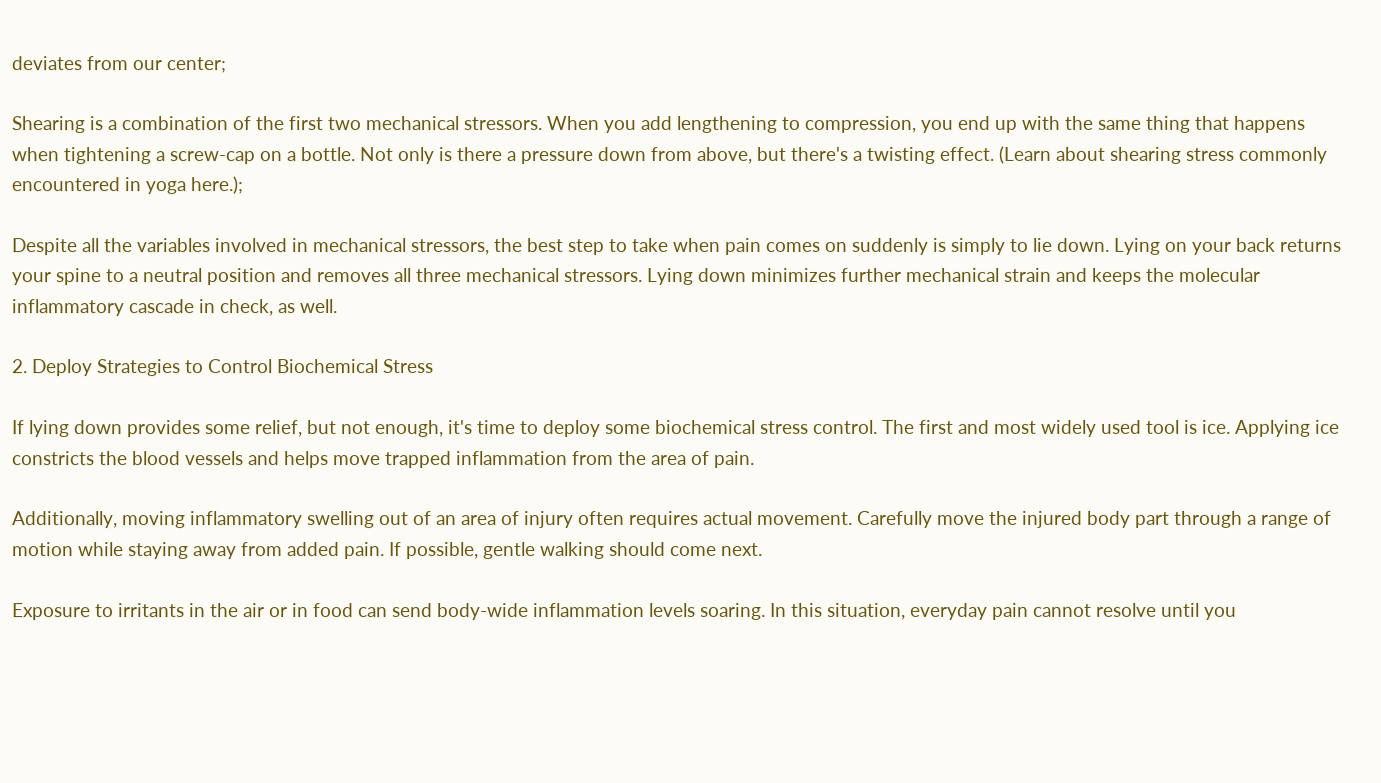deviates from our center;

Shearing is a combination of the first two mechanical stressors. When you add lengthening to compression, you end up with the same thing that happens when tightening a screw-cap on a bottle. Not only is there a pressure down from above, but there's a twisting effect. (Learn about shearing stress commonly encountered in yoga here.);

Despite all the variables involved in mechanical stressors, the best step to take when pain comes on suddenly is simply to lie down. Lying on your back returns your spine to a neutral position and removes all three mechanical stressors. Lying down minimizes further mechanical strain and keeps the molecular inflammatory cascade in check, as well.

2. Deploy Strategies to Control Biochemical Stress

If lying down provides some relief, but not enough, it's time to deploy some biochemical stress control. The first and most widely used tool is ice. Applying ice constricts the blood vessels and helps move trapped inflammation from the area of pain.

Additionally, moving inflammatory swelling out of an area of injury often requires actual movement. Carefully move the injured body part through a range of motion while staying away from added pain. If possible, gentle walking should come next.

Exposure to irritants in the air or in food can send body-wide inflammation levels soaring. In this situation, everyday pain cannot resolve until you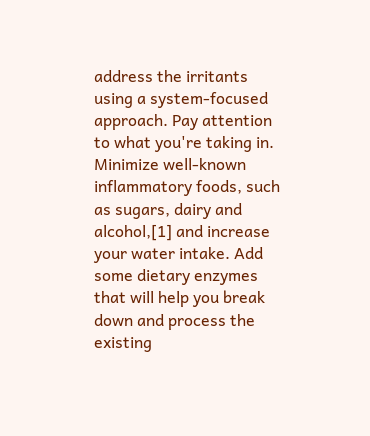address the irritants using a system-focused approach. Pay attention to what you're taking in. Minimize well-known inflammatory foods, such as sugars, dairy and alcohol,[1] and increase your water intake. Add some dietary enzymes that will help you break down and process the existing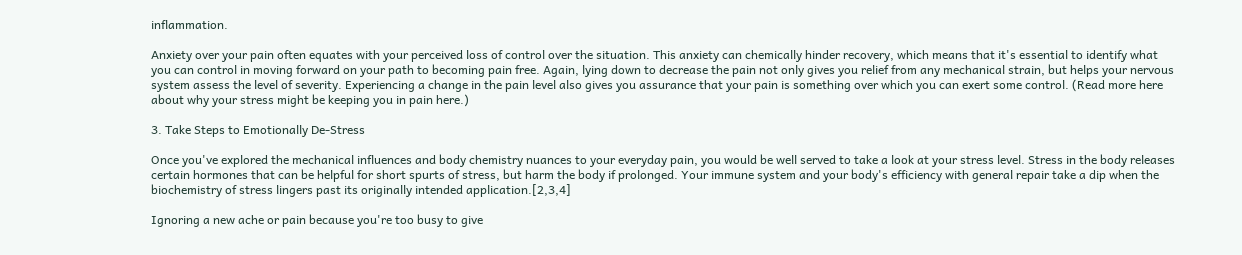inflammation.

Anxiety over your pain often equates with your perceived loss of control over the situation. This anxiety can chemically hinder recovery, which means that it's essential to identify what you can control in moving forward on your path to becoming pain free. Again, lying down to decrease the pain not only gives you relief from any mechanical strain, but helps your nervous system assess the level of severity. Experiencing a change in the pain level also gives you assurance that your pain is something over which you can exert some control. (Read more here about why your stress might be keeping you in pain here.)

3. Take Steps to Emotionally De-Stress

Once you've explored the mechanical influences and body chemistry nuances to your everyday pain, you would be well served to take a look at your stress level. Stress in the body releases certain hormones that can be helpful for short spurts of stress, but harm the body if prolonged. Your immune system and your body's efficiency with general repair take a dip when the biochemistry of stress lingers past its originally intended application.[2,3,4]

Ignoring a new ache or pain because you're too busy to give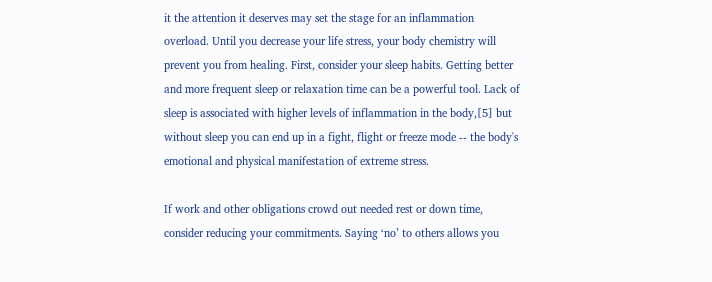it the attention it deserves may set the stage for an inflammation overload. Until you decrease your life stress, your body chemistry will prevent you from healing. First, consider your sleep habits. Getting better and more frequent sleep or relaxation time can be a powerful tool. Lack of sleep is associated with higher levels of inflammation in the body,[5] but without sleep you can end up in a fight, flight or freeze mode -- the body's emotional and physical manifestation of extreme stress.

If work and other obligations crowd out needed rest or down time, consider reducing your commitments. Saying ‘no’ to others allows you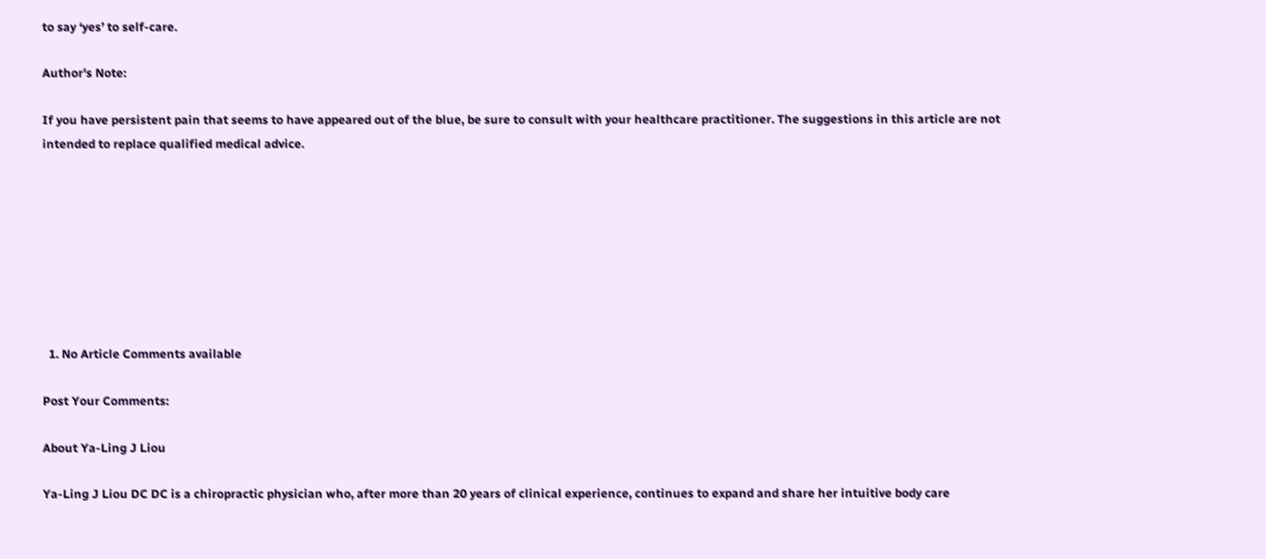to say ‘yes’ to self-care.

Author's Note:

If you have persistent pain that seems to have appeared out of the blue, be sure to consult with your healthcare practitioner. The suggestions in this article are not intended to replace qualified medical advice.








  1. No Article Comments available

Post Your Comments:

About Ya-Ling J Liou

Ya-Ling J Liou DC DC is a chiropractic physician who, after more than 20 years of clinical experience, continues to expand and share her intuitive body care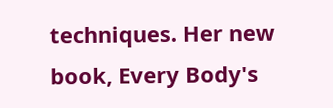techniques. Her new book, Every Body's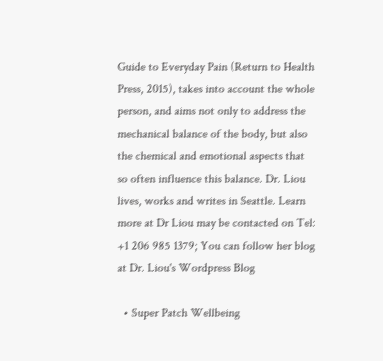Guide to Everyday Pain (Return to Health Press, 2015), takes into account the whole person, and aims not only to address the mechanical balance of the body, but also the chemical and emotional aspects that so often influence this balance. Dr. Liou lives, works and writes in Seattle. Learn more at Dr Liou may be contacted on Tel: +1 206 985 1379; You can follow her blog at Dr. Liou's Wordpress Blog

  • Super Patch Wellbeing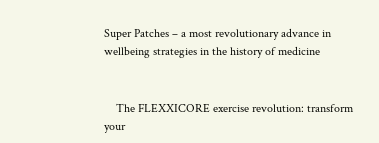Super Patches – a most revolutionary advance in wellbeing strategies in the history of medicine


    The FLEXXICORE exercise revolution: transform your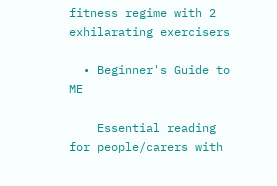fitness regime with 2 exhilarating exercisers

  • Beginner's Guide to ME

    Essential reading for people/carers with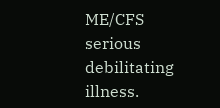ME/CFS serious debilitating illness.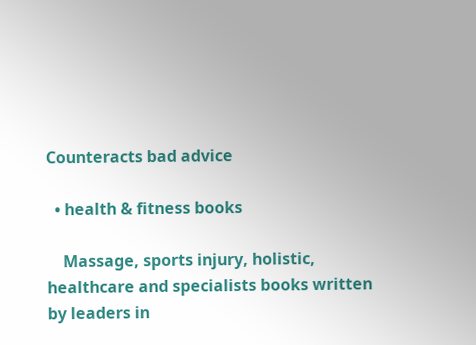Counteracts bad advice

  • health & fitness books

    Massage, sports injury, holistic, healthcare and specialists books written by leaders in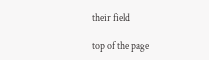their field

top of the page